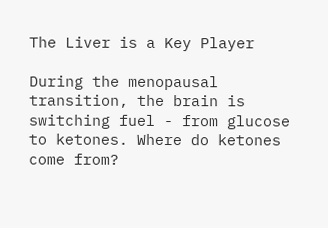The Liver is a Key Player

During the menopausal transition, the brain is switching fuel - from glucose to ketones. Where do ketones come from?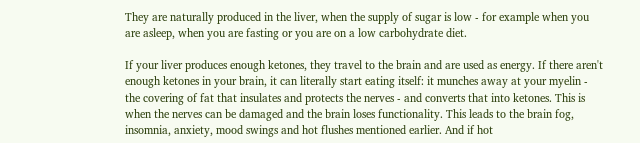They are naturally produced in the liver, when the supply of sugar is low - for example when you are asleep, when you are fasting or you are on a low carbohydrate diet.

If your liver produces enough ketones, they travel to the brain and are used as energy. If there aren't enough ketones in your brain, it can literally start eating itself: it munches away at your myelin - the covering of fat that insulates and protects the nerves - and converts that into ketones. This is when the nerves can be damaged and the brain loses functionality. This leads to the brain fog, insomnia, anxiety, mood swings and hot flushes mentioned earlier. And if hot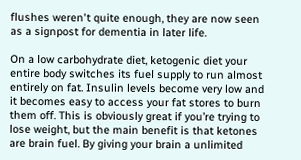flushes weren't quite enough, they are now seen as a signpost for dementia in later life.

On a low carbohydrate diet, ketogenic diet your entire body switches its fuel supply to run almost entirely on fat. Insulin levels become very low and it becomes easy to access your fat stores to burn them off. This is obviously great if you’re trying to lose weight, but the main benefit is that ketones are brain fuel. By giving your brain a unlimited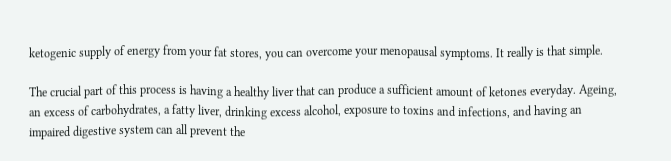ketogenic supply of energy from your fat stores, you can overcome your menopausal symptoms. It really is that simple.

The crucial part of this process is having a healthy liver that can produce a sufficient amount of ketones everyday. Ageing, an excess of carbohydrates, a fatty liver, drinking excess alcohol, exposure to toxins and infections, and having an impaired digestive system can all prevent the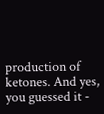production of ketones. And yes, you guessed it -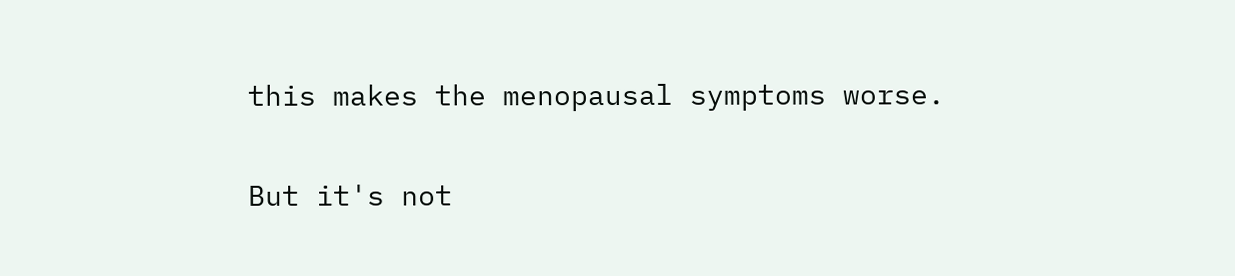this makes the menopausal symptoms worse.

But it's not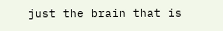just the brain that is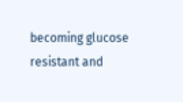becoming glucose resistant and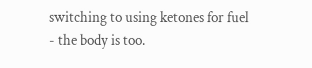switching to using ketones for fuel - the body is too.